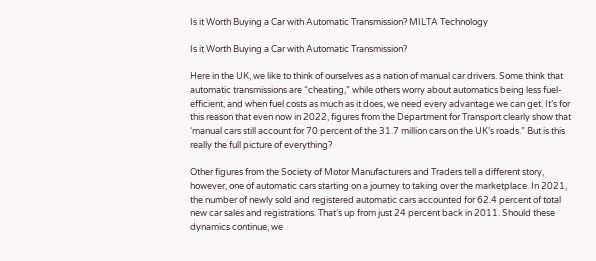Is it Worth Buying a Car with Automatic Transmission? MILTA Technology

Is it Worth Buying a Car with Automatic Transmission?

Here in the UK, we like to think of ourselves as a nation of manual car drivers. Some think that automatic transmissions are “cheating,” while others worry about automatics being less fuel-efficient, and when fuel costs as much as it does, we need every advantage we can get. It’s for this reason that even now in 2022, figures from the Department for Transport clearly show that ‘manual cars still account for 70 percent of the 31.7 million cars on the UK’s roads.” But is this really the full picture of everything?

Other figures from the Society of Motor Manufacturers and Traders tell a different story, however, one of automatic cars starting on a journey to taking over the marketplace. In 2021, the number of newly sold and registered automatic cars accounted for 62.4 percent of total new car sales and registrations. That’s up from just 24 percent back in 2011. Should these dynamics continue, we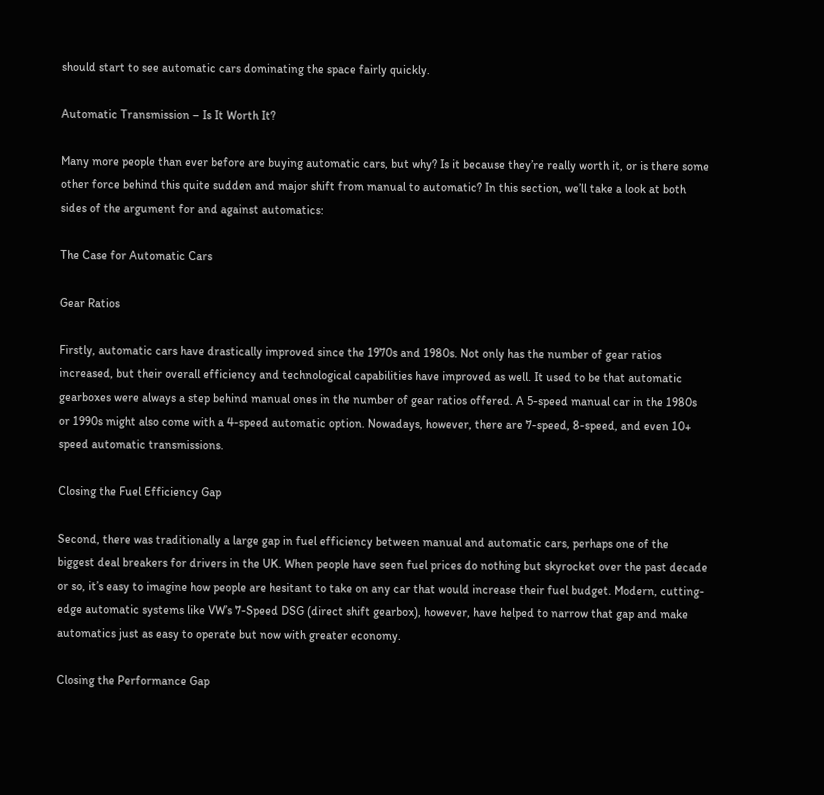should start to see automatic cars dominating the space fairly quickly.

Automatic Transmission – Is It Worth It?

Many more people than ever before are buying automatic cars, but why? Is it because they’re really worth it, or is there some other force behind this quite sudden and major shift from manual to automatic? In this section, we’ll take a look at both sides of the argument for and against automatics:

The Case for Automatic Cars

Gear Ratios

Firstly, automatic cars have drastically improved since the 1970s and 1980s. Not only has the number of gear ratios increased, but their overall efficiency and technological capabilities have improved as well. It used to be that automatic gearboxes were always a step behind manual ones in the number of gear ratios offered. A 5-speed manual car in the 1980s or 1990s might also come with a 4-speed automatic option. Nowadays, however, there are 7-speed, 8-speed, and even 10+ speed automatic transmissions.

Closing the Fuel Efficiency Gap

Second, there was traditionally a large gap in fuel efficiency between manual and automatic cars, perhaps one of the biggest deal breakers for drivers in the UK. When people have seen fuel prices do nothing but skyrocket over the past decade or so, it’s easy to imagine how people are hesitant to take on any car that would increase their fuel budget. Modern, cutting-edge automatic systems like VW’s 7-Speed DSG (direct shift gearbox), however, have helped to narrow that gap and make automatics just as easy to operate but now with greater economy.

Closing the Performance Gap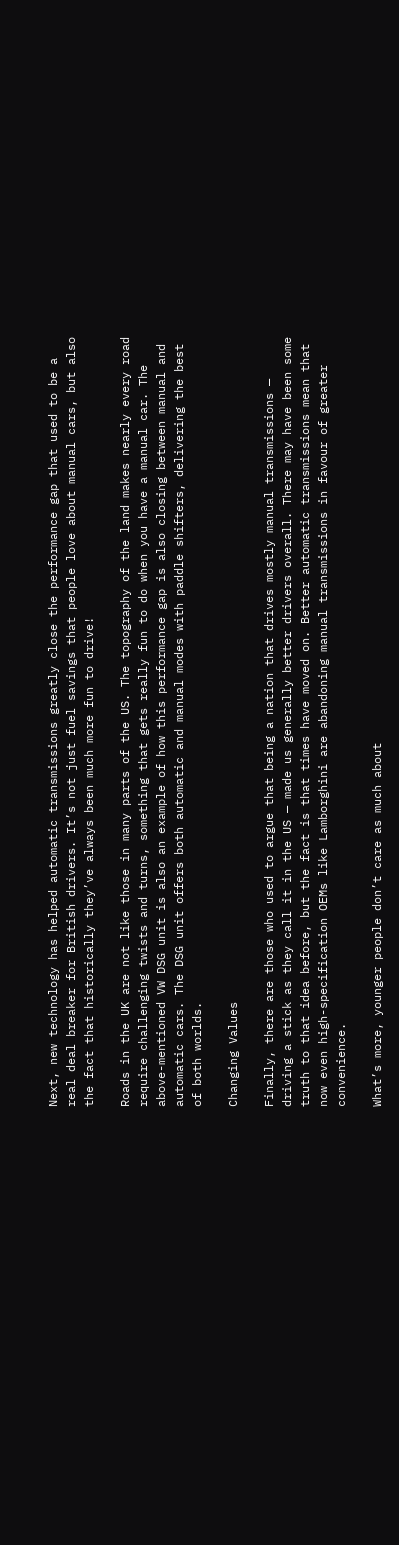Next, new technology has helped automatic transmissions greatly close the performance gap that used to be a real deal breaker for British drivers. It’s not just fuel savings that people love about manual cars, but also the fact that historically they’ve always been much more fun to drive!

Roads in the UK are not like those in many parts of the US. The topography of the land makes nearly every road require challenging twists and turns, something that gets really fun to do when you have a manual car. The above-mentioned VW DSG unit is also an example of how this performance gap is also closing between manual and automatic cars. The DSG unit offers both automatic and manual modes with paddle shifters, delivering the best of both worlds.

Changing Values

Finally, there are those who used to argue that being a nation that drives mostly manual transmissions — driving a stick as they call it in the US — made us generally better drivers overall. There may have been some truth to that idea before, but the fact is that times have moved on. Better automatic transmissions mean that now even high-specification OEMs like Lamborghini are abandoning manual transmissions in favour of greater convenience.

What’s more, younger people don’t care as much about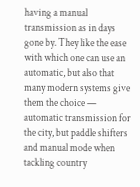having a manual transmission as in days gone by. They like the ease with which one can use an automatic, but also that many modern systems give them the choice — automatic transmission for the city, but paddle shifters and manual mode when tackling country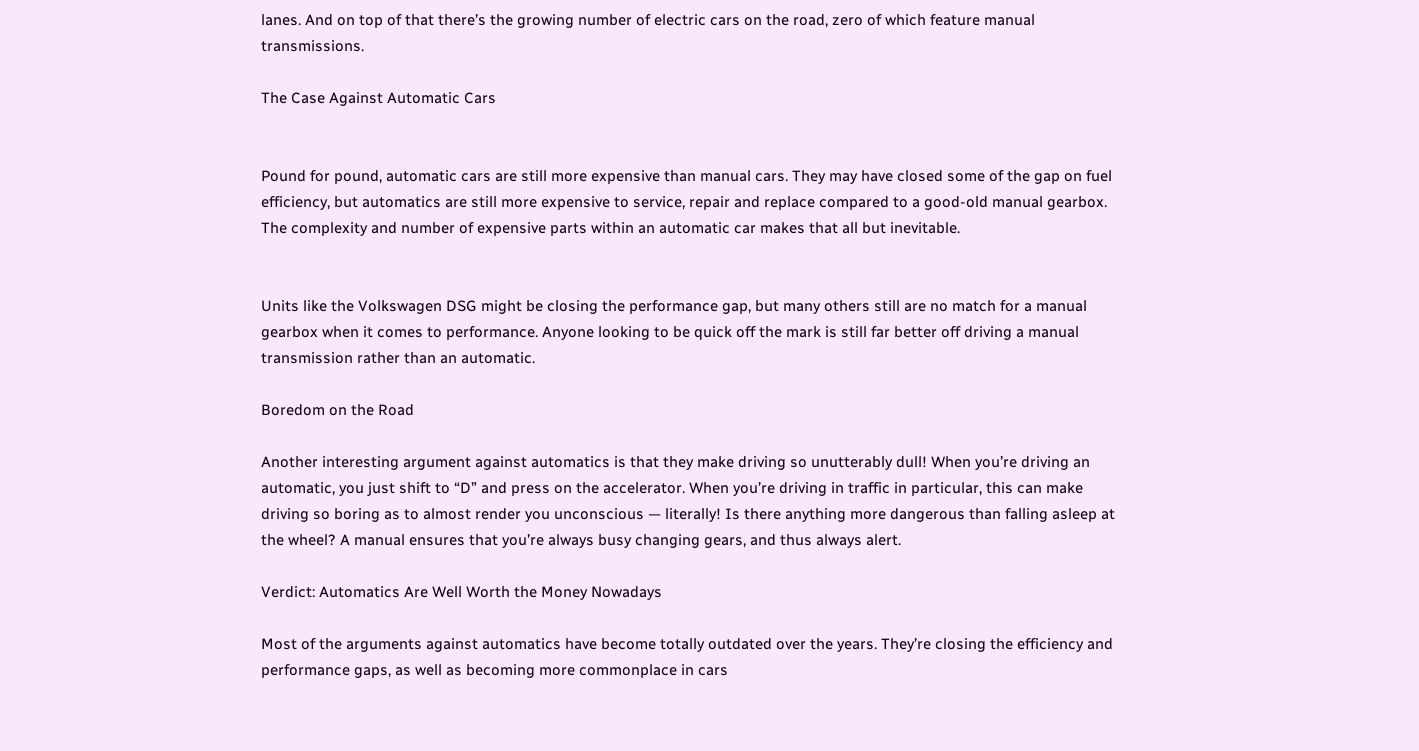lanes. And on top of that there’s the growing number of electric cars on the road, zero of which feature manual transmissions.

The Case Against Automatic Cars


Pound for pound, automatic cars are still more expensive than manual cars. They may have closed some of the gap on fuel efficiency, but automatics are still more expensive to service, repair and replace compared to a good-old manual gearbox. The complexity and number of expensive parts within an automatic car makes that all but inevitable.


Units like the Volkswagen DSG might be closing the performance gap, but many others still are no match for a manual gearbox when it comes to performance. Anyone looking to be quick off the mark is still far better off driving a manual transmission rather than an automatic.

Boredom on the Road

Another interesting argument against automatics is that they make driving so unutterably dull! When you’re driving an automatic, you just shift to “D” and press on the accelerator. When you’re driving in traffic in particular, this can make driving so boring as to almost render you unconscious — literally! Is there anything more dangerous than falling asleep at the wheel? A manual ensures that you’re always busy changing gears, and thus always alert.

Verdict: Automatics Are Well Worth the Money Nowadays

Most of the arguments against automatics have become totally outdated over the years. They’re closing the efficiency and performance gaps, as well as becoming more commonplace in cars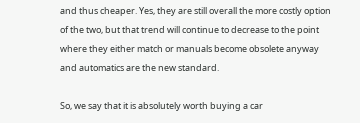and thus cheaper. Yes, they are still overall the more costly option of the two, but that trend will continue to decrease to the point where they either match or manuals become obsolete anyway and automatics are the new standard.

So, we say that it is absolutely worth buying a car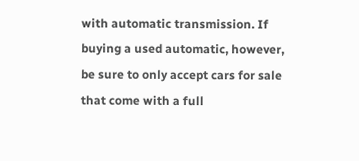with automatic transmission. If buying a used automatic, however, be sure to only accept cars for sale that come with a full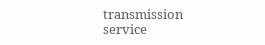transmission service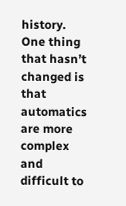history. One thing that hasn’t changed is that automatics are more complex and difficult to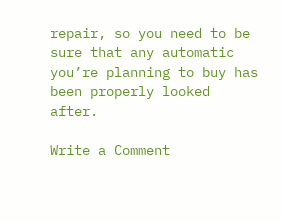repair, so you need to be sure that any automatic you’re planning to buy has been properly looked after.

Write a Comment